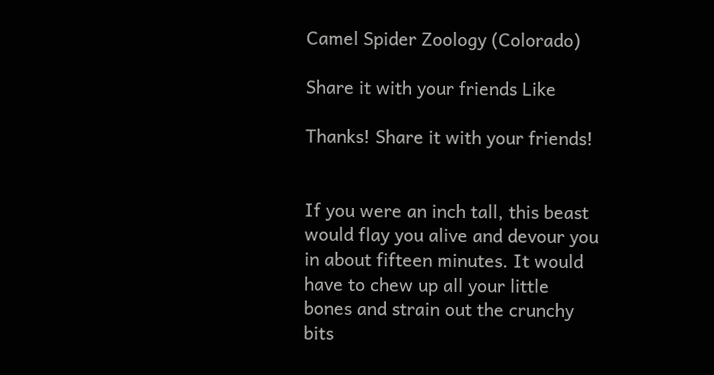Camel Spider Zoology (Colorado)

Share it with your friends Like

Thanks! Share it with your friends!


If you were an inch tall, this beast would flay you alive and devour you in about fifteen minutes. It would have to chew up all your little bones and strain out the crunchy bits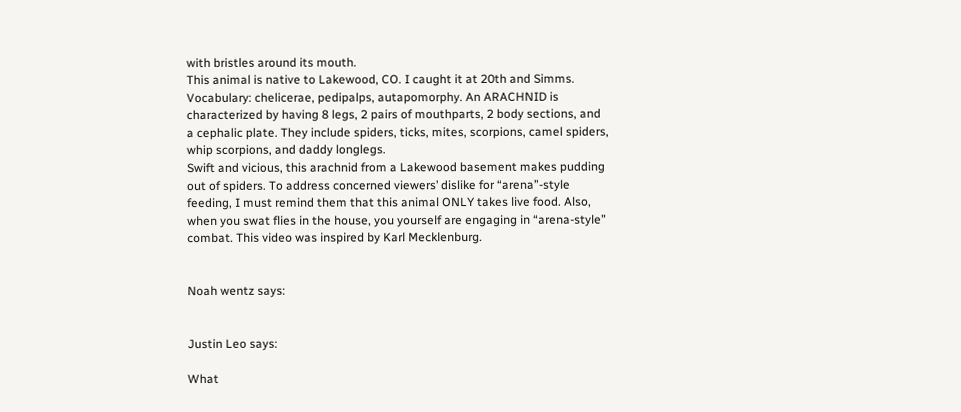with bristles around its mouth.
This animal is native to Lakewood, CO. I caught it at 20th and Simms. Vocabulary: chelicerae, pedipalps, autapomorphy. An ARACHNID is characterized by having 8 legs, 2 pairs of mouthparts, 2 body sections, and a cephalic plate. They include spiders, ticks, mites, scorpions, camel spiders, whip scorpions, and daddy longlegs.
Swift and vicious, this arachnid from a Lakewood basement makes pudding out of spiders. To address concerned viewers’ dislike for “arena”-style feeding, I must remind them that this animal ONLY takes live food. Also, when you swat flies in the house, you yourself are engaging in “arena-style” combat. This video was inspired by Karl Mecklenburg.


Noah wentz says:


Justin Leo says:

What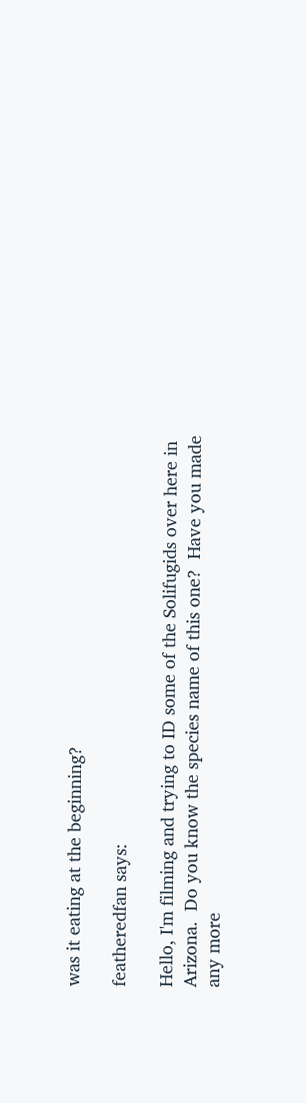was it eating at the beginning?

featheredfan says:

Hello, I'm filming and trying to ID some of the Solifugids over here in Arizona.  Do you know the species name of this one?  Have you made any more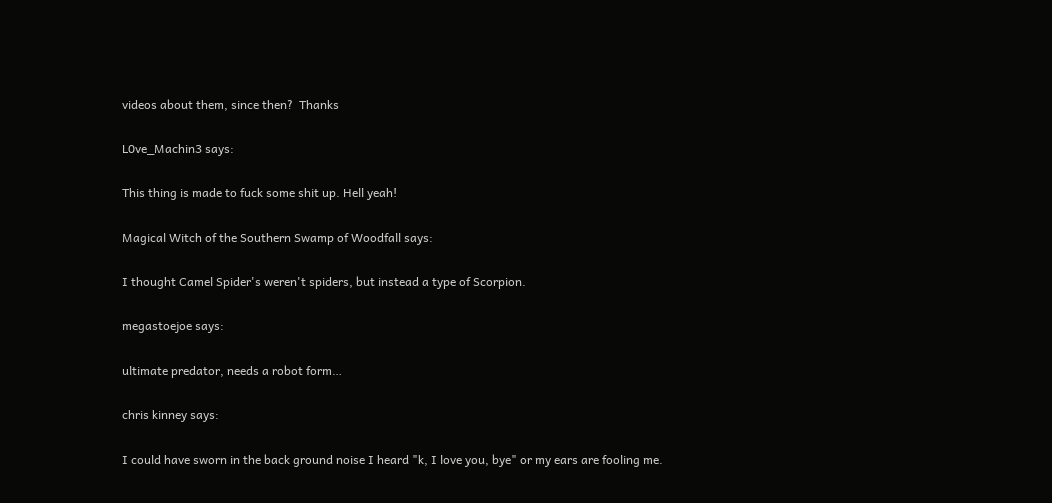videos about them, since then?  Thanks

L0ve_Machin3 says:

This thing is made to fuck some shit up. Hell yeah!

Magical Witch of the Southern Swamp of Woodfall says:

I thought Camel Spider's weren't spiders, but instead a type of Scorpion.

megastoejoe says:

ultimate predator, needs a robot form…

chris kinney says:

I could have sworn in the back ground noise I heard "k, I love you, bye" or my ears are fooling me.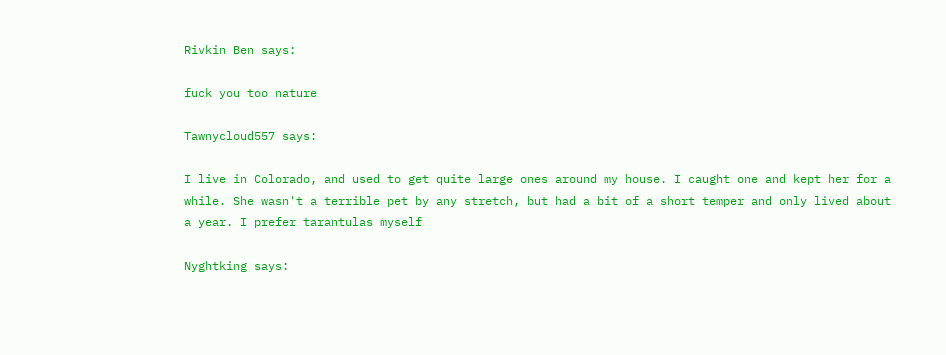Rivkin Ben says:

fuck you too nature

Tawnycloud557 says:

I live in Colorado, and used to get quite large ones around my house. I caught one and kept her for a while. She wasn't a terrible pet by any stretch, but had a bit of a short temper and only lived about a year. I prefer tarantulas myself

Nyghtking says: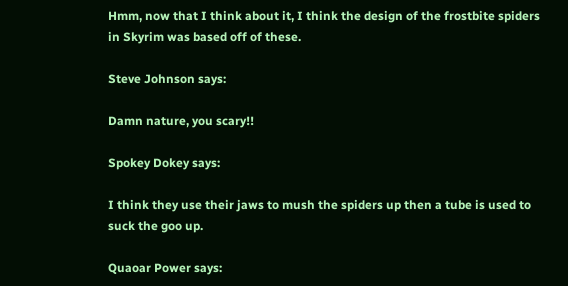Hmm, now that I think about it, I think the design of the frostbite spiders in Skyrim was based off of these.

Steve Johnson says:

Damn nature, you scary!!

Spokey Dokey says:

I think they use their jaws to mush the spiders up then a tube is used to suck the goo up.

Quaoar Power says: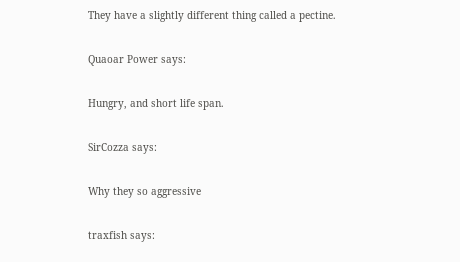They have a slightly different thing called a pectine.

Quaoar Power says:

Hungry, and short life span.

SirCozza says:

Why they so aggressive

traxfish says: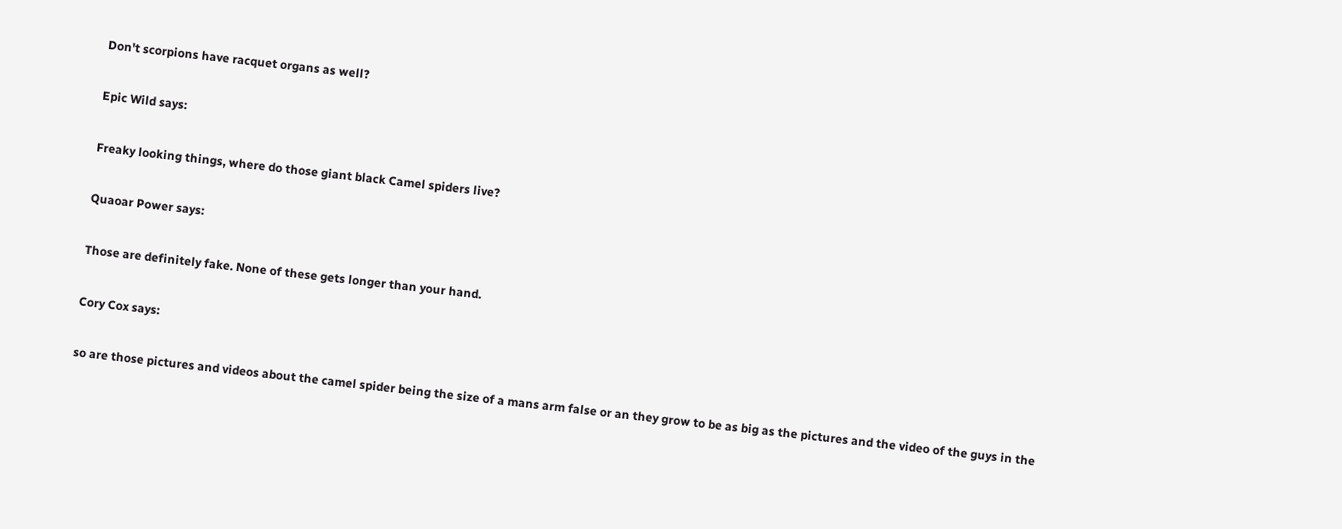Don't scorpions have racquet organs as well?

Epic Wild says:

Freaky looking things, where do those giant black Camel spiders live?

Quaoar Power says:

Those are definitely fake. None of these gets longer than your hand.

Cory Cox says:

so are those pictures and videos about the camel spider being the size of a mans arm false or an they grow to be as big as the pictures and the video of the guys in the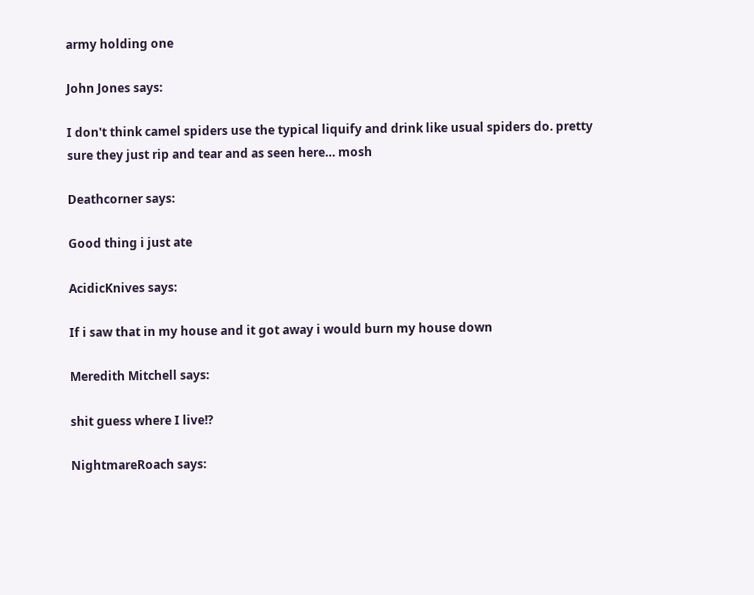army holding one

John Jones says:

I don't think camel spiders use the typical liquify and drink like usual spiders do. pretty sure they just rip and tear and as seen here… mosh

Deathcorner says:

Good thing i just ate

AcidicKnives says:

If i saw that in my house and it got away i would burn my house down

Meredith Mitchell says:

shit guess where I live!?

NightmareRoach says: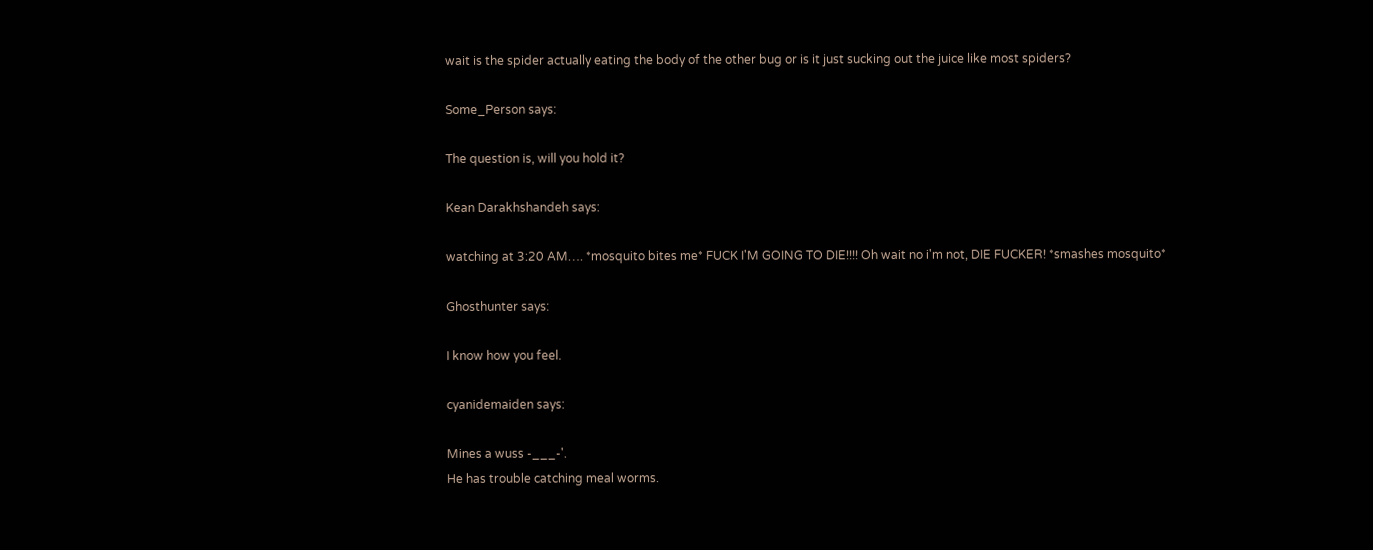wait is the spider actually eating the body of the other bug or is it just sucking out the juice like most spiders?

Some_Person says:

The question is, will you hold it?

Kean Darakhshandeh says:

watching at 3:20 AM…. *mosquito bites me* FUCK I'M GOING TO DIE!!!! Oh wait no i'm not, DIE FUCKER! *smashes mosquito*

Ghosthunter says:

I know how you feel.

cyanidemaiden says:

Mines a wuss -___-'.
He has trouble catching meal worms.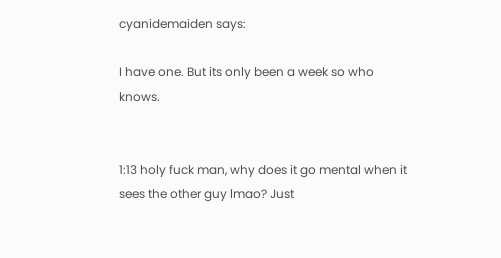cyanidemaiden says:

I have one. But its only been a week so who knows.


1:13 holy fuck man, why does it go mental when it sees the other guy lmao? Just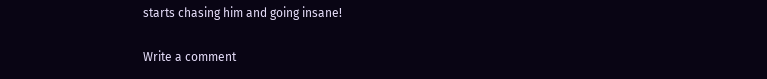starts chasing him and going insane!

Write a comment